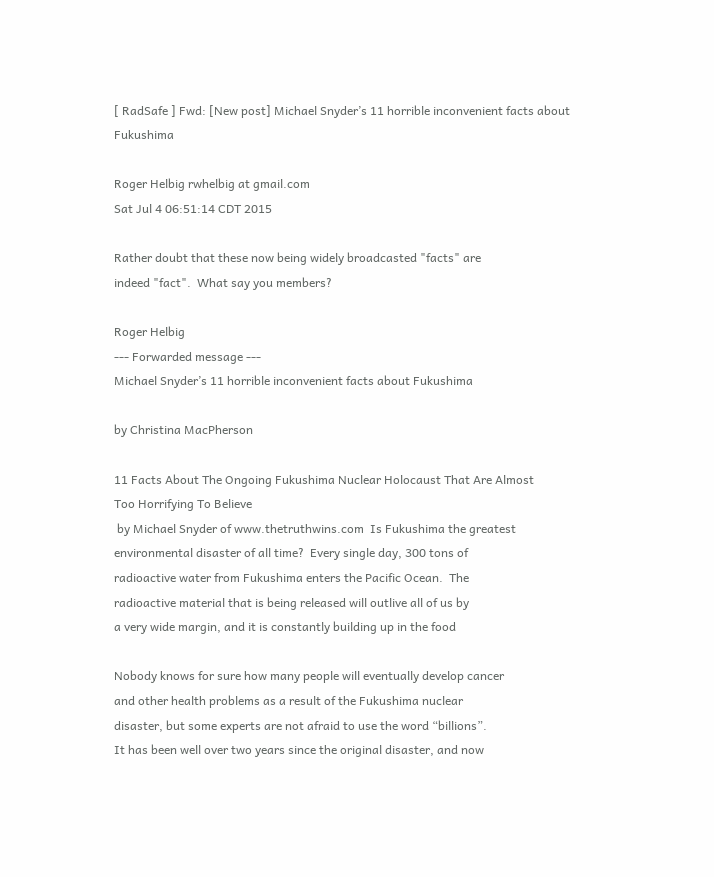[ RadSafe ] Fwd: [New post] Michael Snyder’s 11 horrible inconvenient facts about Fukushima

Roger Helbig rwhelbig at gmail.com
Sat Jul 4 06:51:14 CDT 2015

Rather doubt that these now being widely broadcasted "facts" are
indeed "fact".  What say you members?

Roger Helbig
--- Forwarded message ---
Michael Snyder’s 11 horrible inconvenient facts about Fukushima

by Christina MacPherson

11 Facts About The Ongoing Fukushima Nuclear Holocaust That Are Almost
Too Horrifying To Believe
 by Michael Snyder of www.thetruthwins.com  Is Fukushima the greatest
environmental disaster of all time?  Every single day, 300 tons of
radioactive water from Fukushima enters the Pacific Ocean.  The
radioactive material that is being released will outlive all of us by
a very wide margin, and it is constantly building up in the food

Nobody knows for sure how many people will eventually develop cancer
and other health problems as a result of the Fukushima nuclear
disaster, but some experts are not afraid to use the word “billions”.
It has been well over two years since the original disaster, and now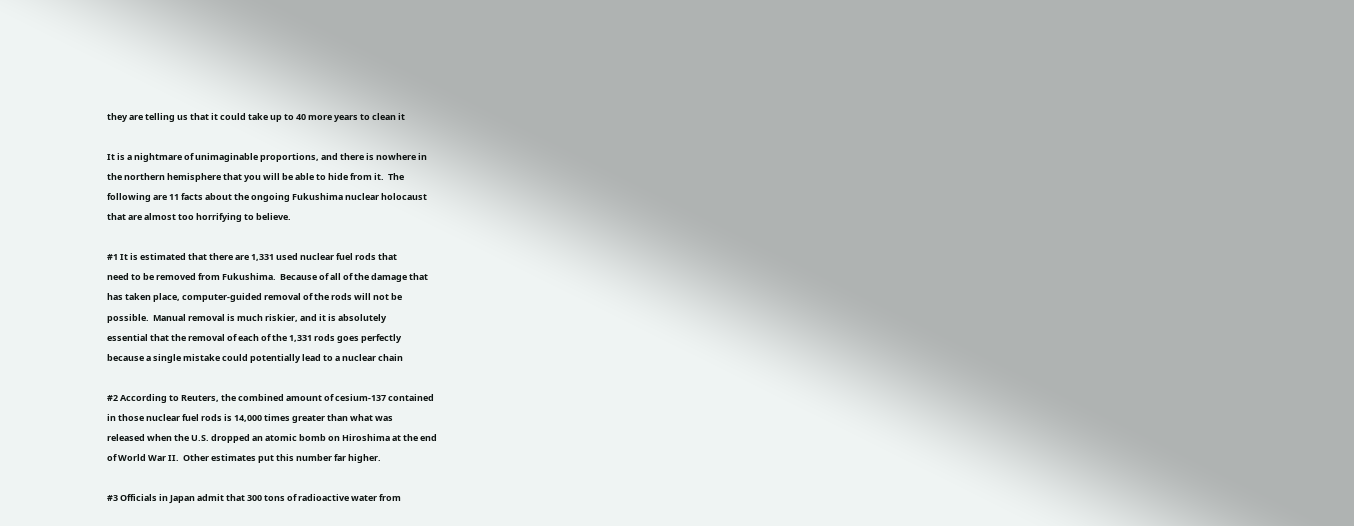they are telling us that it could take up to 40 more years to clean it

It is a nightmare of unimaginable proportions, and there is nowhere in
the northern hemisphere that you will be able to hide from it.  The
following are 11 facts about the ongoing Fukushima nuclear holocaust
that are almost too horrifying to believe.

#1 It is estimated that there are 1,331 used nuclear fuel rods that
need to be removed from Fukushima.  Because of all of the damage that
has taken place, computer-guided removal of the rods will not be
possible.  Manual removal is much riskier, and it is absolutely
essential that the removal of each of the 1,331 rods goes perfectly
because a single mistake could potentially lead to a nuclear chain

#2 According to Reuters, the combined amount of cesium-137 contained
in those nuclear fuel rods is 14,000 times greater than what was
released when the U.S. dropped an atomic bomb on Hiroshima at the end
of World War II.  Other estimates put this number far higher.

#3 Officials in Japan admit that 300 tons of radioactive water from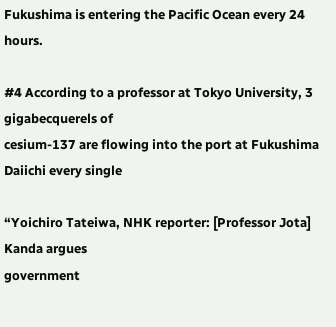Fukushima is entering the Pacific Ocean every 24 hours.

#4 According to a professor at Tokyo University, 3 gigabecquerels of
cesium-137 are flowing into the port at Fukushima Daiichi every single

“Yoichiro Tateiwa, NHK reporter: [Professor Jota] Kanda argues
government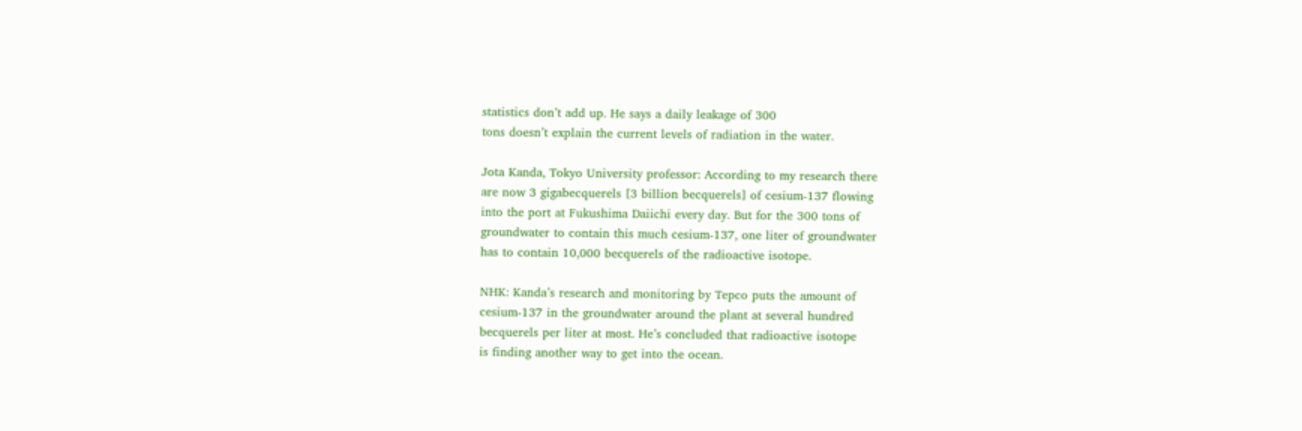statistics don’t add up. He says a daily leakage of 300
tons doesn’t explain the current levels of radiation in the water.

Jota Kanda, Tokyo University professor: According to my research there
are now 3 gigabecquerels [3 billion becquerels] of cesium-137 flowing
into the port at Fukushima Daiichi every day. But for the 300 tons of
groundwater to contain this much cesium-137, one liter of groundwater
has to contain 10,000 becquerels of the radioactive isotope.

NHK: Kanda’s research and monitoring by Tepco puts the amount of
cesium-137 in the groundwater around the plant at several hundred
becquerels per liter at most. He’s concluded that radioactive isotope
is finding another way to get into the ocean.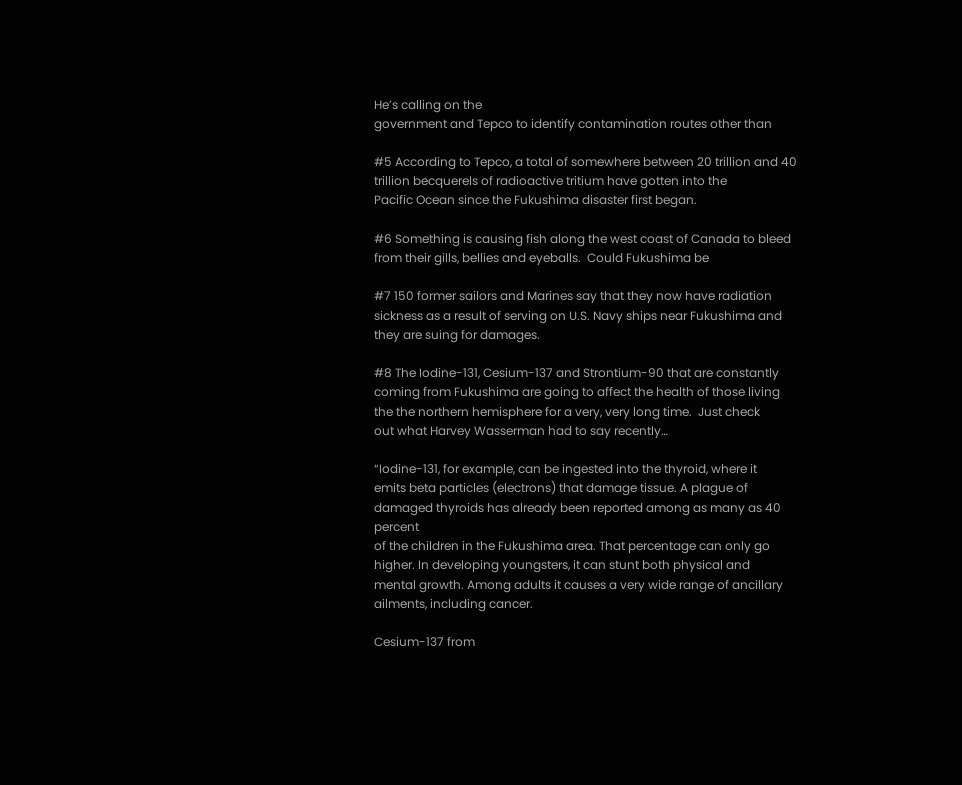He’s calling on the
government and Tepco to identify contamination routes other than

#5 According to Tepco, a total of somewhere between 20 trillion and 40
trillion becquerels of radioactive tritium have gotten into the
Pacific Ocean since the Fukushima disaster first began.

#6 Something is causing fish along the west coast of Canada to bleed
from their gills, bellies and eyeballs.  Could Fukushima be

#7 150 former sailors and Marines say that they now have radiation
sickness as a result of serving on U.S. Navy ships near Fukushima and
they are suing for damages.

#8 The Iodine-131, Cesium-137 and Strontium-90 that are constantly
coming from Fukushima are going to affect the health of those living
the the northern hemisphere for a very, very long time.  Just check
out what Harvey Wasserman had to say recently…

“Iodine-131, for example, can be ingested into the thyroid, where it
emits beta particles (electrons) that damage tissue. A plague of
damaged thyroids has already been reported among as many as 40 percent
of the children in the Fukushima area. That percentage can only go
higher. In developing youngsters, it can stunt both physical and
mental growth. Among adults it causes a very wide range of ancillary
ailments, including cancer.

Cesium-137 from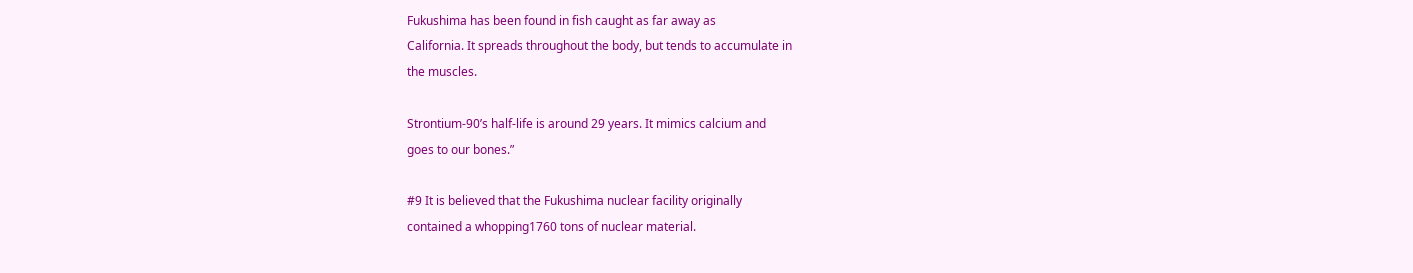Fukushima has been found in fish caught as far away as
California. It spreads throughout the body, but tends to accumulate in
the muscles.

Strontium-90’s half-life is around 29 years. It mimics calcium and
goes to our bones.”

#9 It is believed that the Fukushima nuclear facility originally
contained a whopping1760 tons of nuclear material.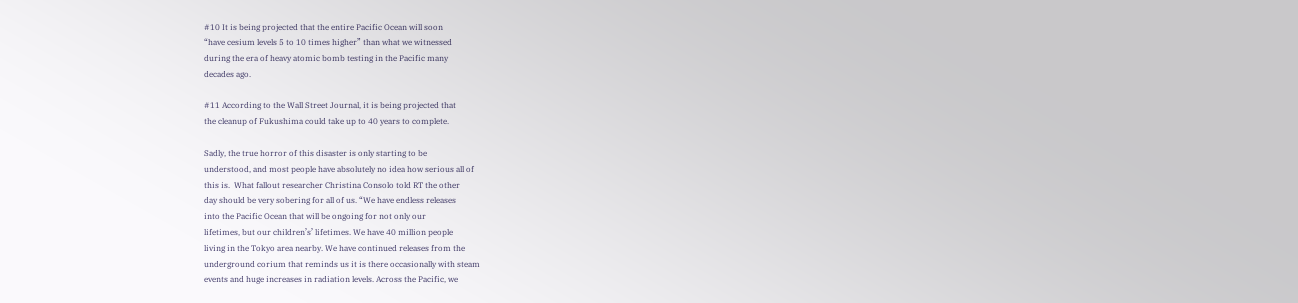#10 It is being projected that the entire Pacific Ocean will soon
“have cesium levels 5 to 10 times higher” than what we witnessed
during the era of heavy atomic bomb testing in the Pacific many
decades ago.

#11 According to the Wall Street Journal, it is being projected that
the cleanup of Fukushima could take up to 40 years to complete.

Sadly, the true horror of this disaster is only starting to be
understood, and most people have absolutely no idea how serious all of
this is.  What fallout researcher Christina Consolo told RT the other
day should be very sobering for all of us. “We have endless releases
into the Pacific Ocean that will be ongoing for not only our
lifetimes, but our children’s’ lifetimes. We have 40 million people
living in the Tokyo area nearby. We have continued releases from the
underground corium that reminds us it is there occasionally with steam
events and huge increases in radiation levels. Across the Pacific, we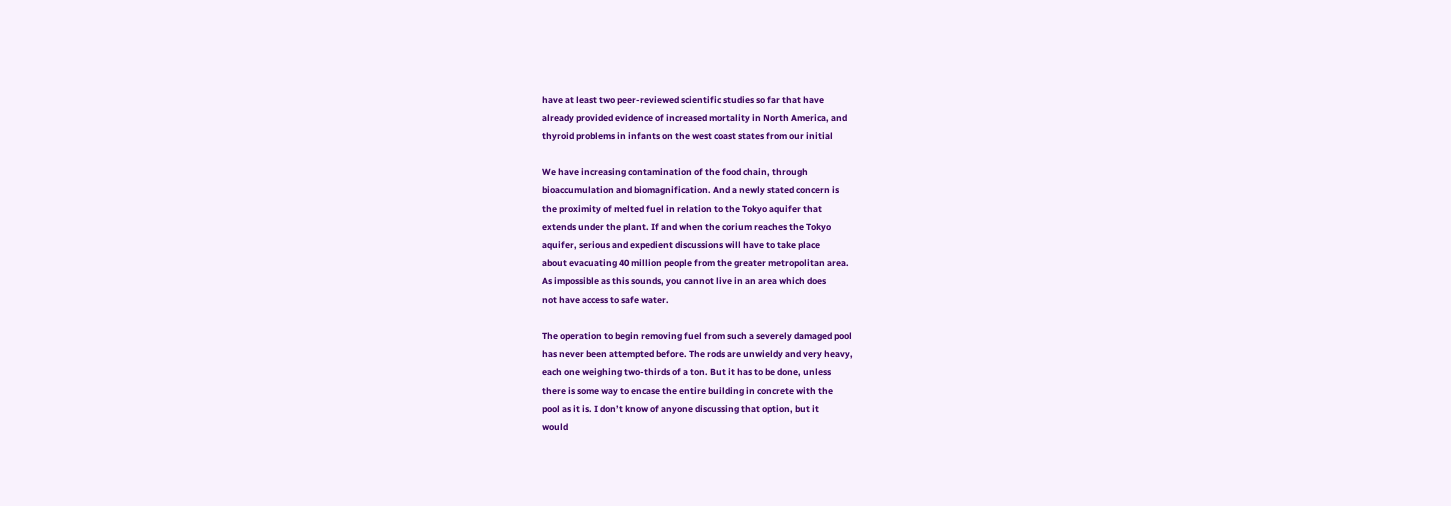have at least two peer-reviewed scientific studies so far that have
already provided evidence of increased mortality in North America, and
thyroid problems in infants on the west coast states from our initial

We have increasing contamination of the food chain, through
bioaccumulation and biomagnification. And a newly stated concern is
the proximity of melted fuel in relation to the Tokyo aquifer that
extends under the plant. If and when the corium reaches the Tokyo
aquifer, serious and expedient discussions will have to take place
about evacuating 40 million people from the greater metropolitan area.
As impossible as this sounds, you cannot live in an area which does
not have access to safe water.

The operation to begin removing fuel from such a severely damaged pool
has never been attempted before. The rods are unwieldy and very heavy,
each one weighing two-thirds of a ton. But it has to be done, unless
there is some way to encase the entire building in concrete with the
pool as it is. I don’t know of anyone discussing that option, but it
would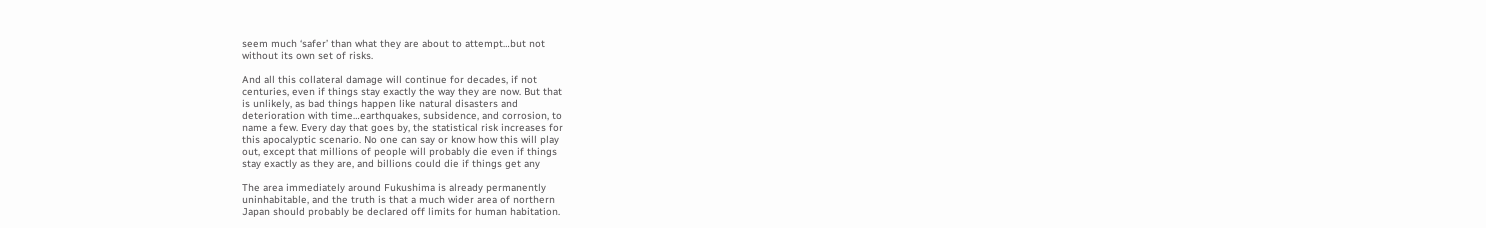seem much ‘safer’ than what they are about to attempt…but not
without its own set of risks.

And all this collateral damage will continue for decades, if not
centuries, even if things stay exactly the way they are now. But that
is unlikely, as bad things happen like natural disasters and
deterioration with time…earthquakes, subsidence, and corrosion, to
name a few. Every day that goes by, the statistical risk increases for
this apocalyptic scenario. No one can say or know how this will play
out, except that millions of people will probably die even if things
stay exactly as they are, and billions could die if things get any

The area immediately around Fukushima is already permanently
uninhabitable, and the truth is that a much wider area of northern
Japan should probably be declared off limits for human habitation.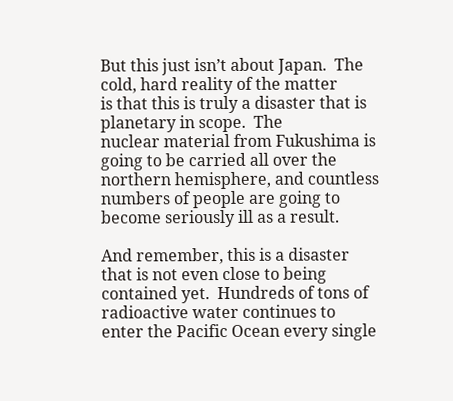But this just isn’t about Japan.  The cold, hard reality of the matter
is that this is truly a disaster that is planetary in scope.  The
nuclear material from Fukushima is going to be carried all over the
northern hemisphere, and countless numbers of people are going to
become seriously ill as a result.

And remember, this is a disaster that is not even close to being
contained yet.  Hundreds of tons of radioactive water continues to
enter the Pacific Ocean every single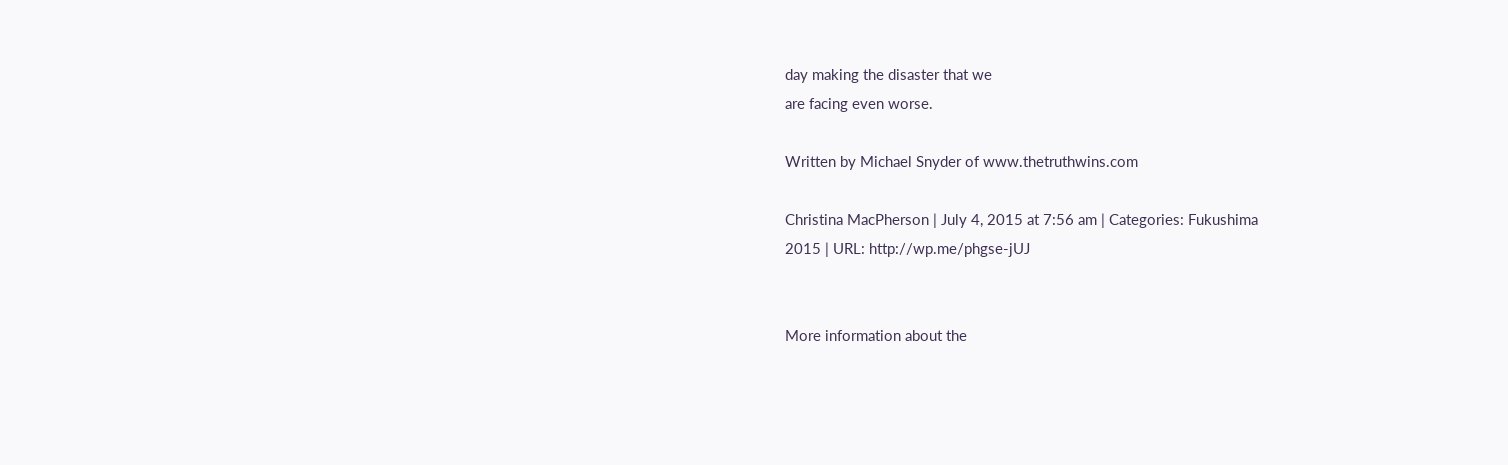day making the disaster that we
are facing even worse.

Written by Michael Snyder of www.thetruthwins.com

Christina MacPherson | July 4, 2015 at 7:56 am | Categories: Fukushima
2015 | URL: http://wp.me/phgse-jUJ


More information about the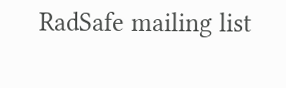RadSafe mailing list